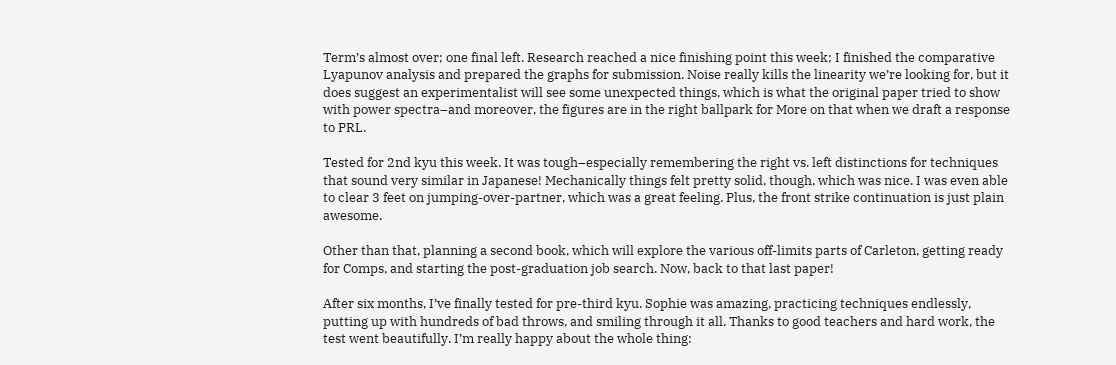Term’s almost over; one final left. Research reached a nice finishing point this week; I finished the comparative Lyapunov analysis and prepared the graphs for submission. Noise really kills the linearity we’re looking for, but it does suggest an experimentalist will see some unexpected things, which is what the original paper tried to show with power spectra–and moreover, the figures are in the right ballpark for More on that when we draft a response to PRL.

Tested for 2nd kyu this week. It was tough–especially remembering the right vs. left distinctions for techniques that sound very similar in Japanese! Mechanically things felt pretty solid, though, which was nice. I was even able to clear 3 feet on jumping-over-partner, which was a great feeling. Plus, the front strike continuation is just plain awesome.

Other than that, planning a second book, which will explore the various off-limits parts of Carleton, getting ready for Comps, and starting the post-graduation job search. Now, back to that last paper!

After six months, I’ve finally tested for pre-third kyu. Sophie was amazing, practicing techniques endlessly, putting up with hundreds of bad throws, and smiling through it all. Thanks to good teachers and hard work, the test went beautifully. I’m really happy about the whole thing: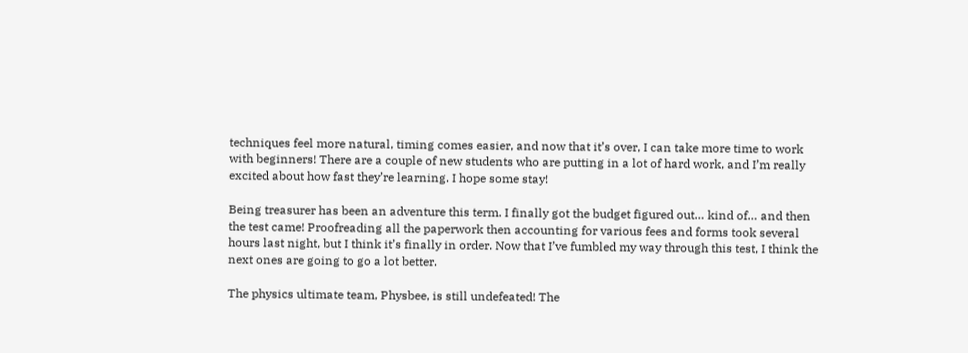techniques feel more natural, timing comes easier, and now that it’s over, I can take more time to work with beginners! There are a couple of new students who are putting in a lot of hard work, and I’m really excited about how fast they’re learning. I hope some stay!

Being treasurer has been an adventure this term. I finally got the budget figured out… kind of… and then the test came! Proofreading all the paperwork then accounting for various fees and forms took several hours last night, but I think it’s finally in order. Now that I’ve fumbled my way through this test, I think the next ones are going to go a lot better.

The physics ultimate team, Physbee, is still undefeated! The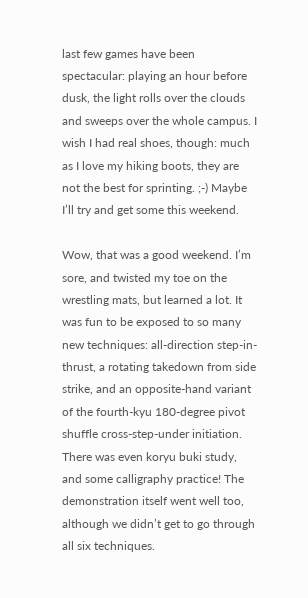last few games have been spectacular: playing an hour before dusk, the light rolls over the clouds and sweeps over the whole campus. I wish I had real shoes, though: much as I love my hiking boots, they are not the best for sprinting. ;-) Maybe I’ll try and get some this weekend.

Wow, that was a good weekend. I’m sore, and twisted my toe on the wrestling mats, but learned a lot. It was fun to be exposed to so many new techniques: all-direction step-in-thrust, a rotating takedown from side strike, and an opposite-hand variant of the fourth-kyu 180-degree pivot shuffle cross-step-under initiation. There was even koryu buki study, and some calligraphy practice! The demonstration itself went well too, although we didn’t get to go through all six techniques.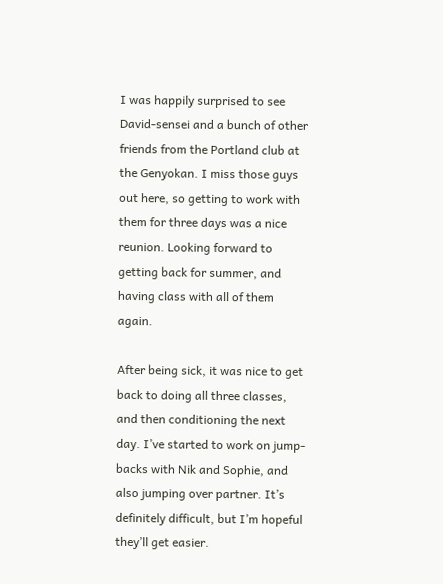I was happily surprised to see David-sensei and a bunch of other friends from the Portland club at the Genyokan. I miss those guys out here, so getting to work with them for three days was a nice reunion. Looking forward to getting back for summer, and having class with all of them again.

After being sick, it was nice to get back to doing all three classes, and then conditioning the next day. I’ve started to work on jump-backs with Nik and Sophie, and also jumping over partner. It’s definitely difficult, but I’m hopeful they’ll get easier.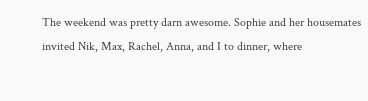The weekend was pretty darn awesome. Sophie and her housemates invited Nik, Max, Rachel, Anna, and I to dinner, where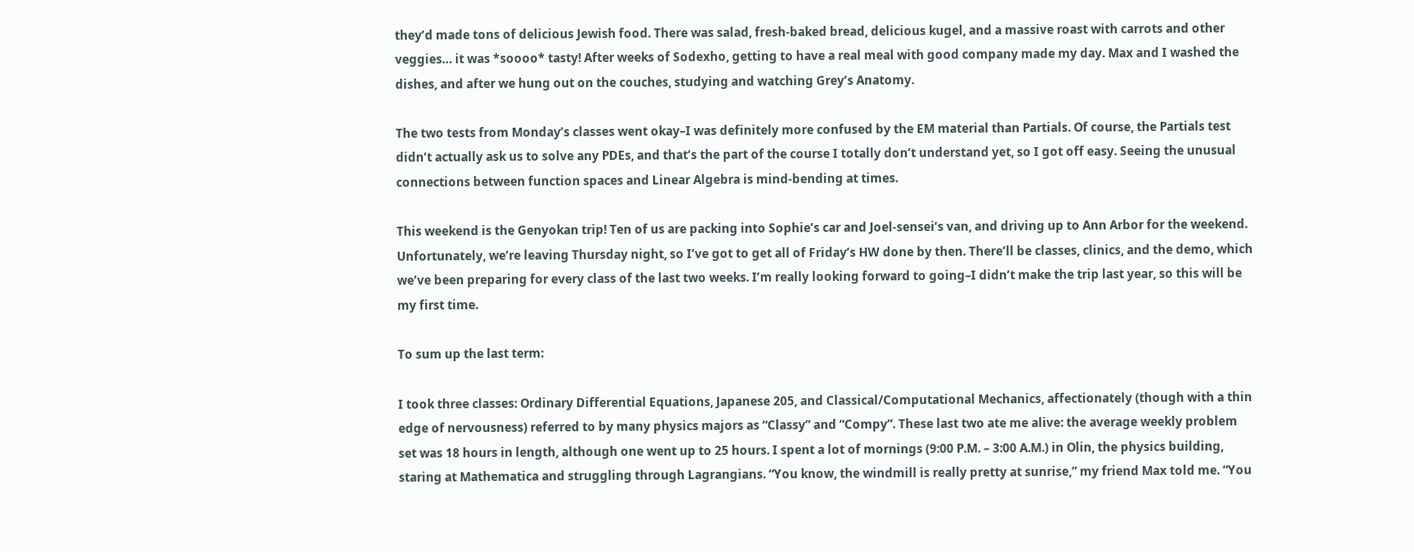they’d made tons of delicious Jewish food. There was salad, fresh-baked bread, delicious kugel, and a massive roast with carrots and other veggies… it was *soooo* tasty! After weeks of Sodexho, getting to have a real meal with good company made my day. Max and I washed the dishes, and after we hung out on the couches, studying and watching Grey’s Anatomy.

The two tests from Monday’s classes went okay–I was definitely more confused by the EM material than Partials. Of course, the Partials test didn’t actually ask us to solve any PDEs, and that’s the part of the course I totally don’t understand yet, so I got off easy. Seeing the unusual connections between function spaces and Linear Algebra is mind-bending at times.

This weekend is the Genyokan trip! Ten of us are packing into Sophie’s car and Joel-sensei’s van, and driving up to Ann Arbor for the weekend. Unfortunately, we’re leaving Thursday night, so I’ve got to get all of Friday’s HW done by then. There’ll be classes, clinics, and the demo, which we’ve been preparing for every class of the last two weeks. I’m really looking forward to going–I didn’t make the trip last year, so this will be my first time.

To sum up the last term:

I took three classes: Ordinary Differential Equations, Japanese 205, and Classical/Computational Mechanics, affectionately (though with a thin edge of nervousness) referred to by many physics majors as “Classy” and “Compy”. These last two ate me alive: the average weekly problem set was 18 hours in length, although one went up to 25 hours. I spent a lot of mornings (9:00 P.M. – 3:00 A.M.) in Olin, the physics building, staring at Mathematica and struggling through Lagrangians. “You know, the windmill is really pretty at sunrise,” my friend Max told me. “You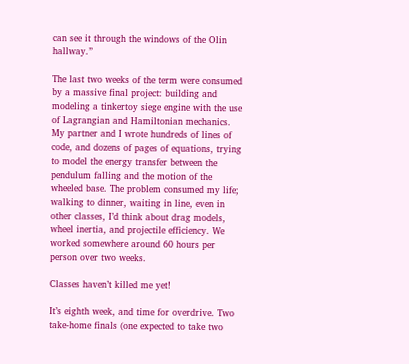can see it through the windows of the Olin hallway.”

The last two weeks of the term were consumed by a massive final project: building and modeling a tinkertoy siege engine with the use of Lagrangian and Hamiltonian mechanics. My partner and I wrote hundreds of lines of code, and dozens of pages of equations, trying to model the energy transfer between the pendulum falling and the motion of the wheeled base. The problem consumed my life; walking to dinner, waiting in line, even in other classes, I’d think about drag models, wheel inertia, and projectile efficiency. We worked somewhere around 60 hours per person over two weeks.

Classes haven’t killed me yet!

It’s eighth week, and time for overdrive. Two take-home finals (one expected to take two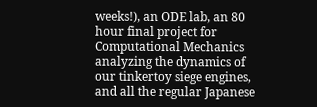weeks!), an ODE lab, an 80 hour final project for Computational Mechanics analyzing the dynamics of our tinkertoy siege engines, and all the regular Japanese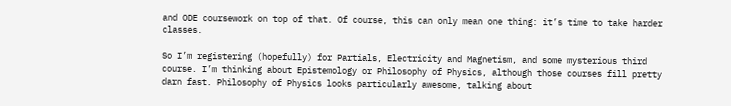and ODE coursework on top of that. Of course, this can only mean one thing: it’s time to take harder classes.

So I’m registering (hopefully) for Partials, Electricity and Magnetism, and some mysterious third course. I’m thinking about Epistemology or Philosophy of Physics, although those courses fill pretty darn fast. Philosophy of Physics looks particularly awesome, talking about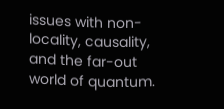issues with non-locality, causality, and the far-out world of quantum.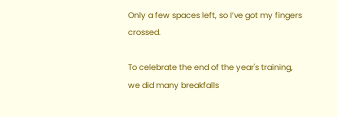Only a few spaces left, so I’ve got my fingers crossed.

To celebrate the end of the year's training, we did many breakfalls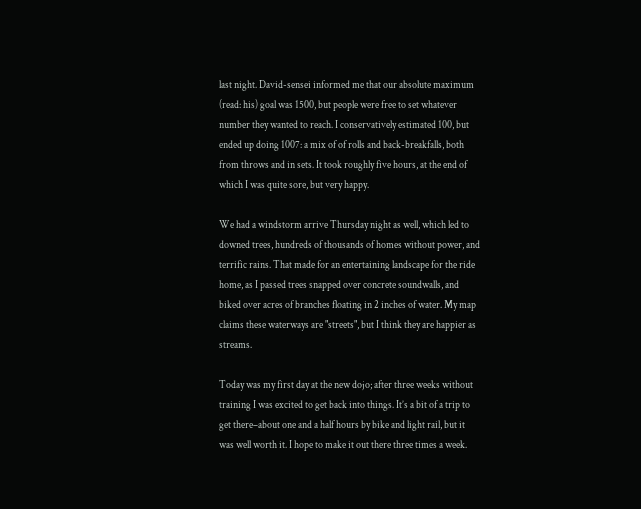last night. David-sensei informed me that our absolute maximum (read: his) goal was 1500, but people were free to set whatever number they wanted to reach. I conservatively estimated 100, but ended up doing 1007: a mix of of rolls and back-breakfalls, both from throws and in sets. It took roughly five hours, at the end of which I was quite sore, but very happy.

We had a windstorm arrive Thursday night as well, which led to downed trees, hundreds of thousands of homes without power, and terrific rains. That made for an entertaining landscape for the ride home, as I passed trees snapped over concrete soundwalls, and biked over acres of branches floating in 2 inches of water. My map claims these waterways are "streets", but I think they are happier as streams.

Today was my first day at the new dojo; after three weeks without training I was excited to get back into things. It’s a bit of a trip to get there–about one and a half hours by bike and light rail, but it was well worth it. I hope to make it out there three times a week.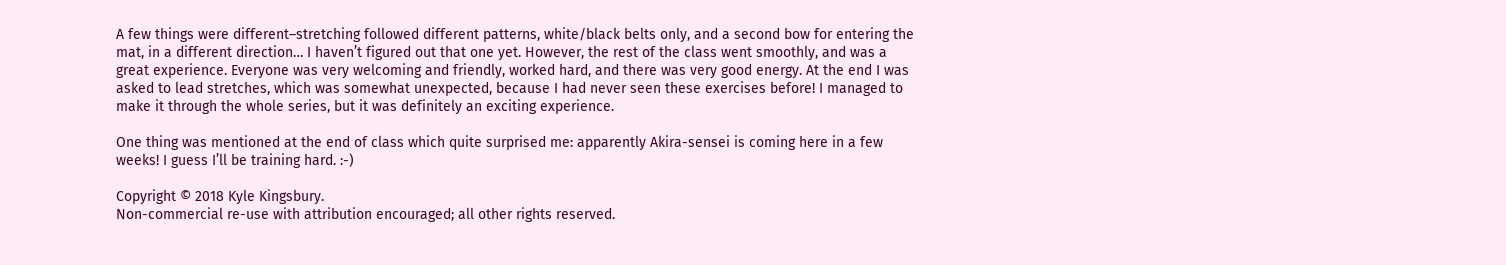A few things were different–stretching followed different patterns, white/black belts only, and a second bow for entering the mat, in a different direction… I haven’t figured out that one yet. However, the rest of the class went smoothly, and was a great experience. Everyone was very welcoming and friendly, worked hard, and there was very good energy. At the end I was asked to lead stretches, which was somewhat unexpected, because I had never seen these exercises before! I managed to make it through the whole series, but it was definitely an exciting experience.

One thing was mentioned at the end of class which quite surprised me: apparently Akira-sensei is coming here in a few weeks! I guess I’ll be training hard. :-)

Copyright © 2018 Kyle Kingsbury.
Non-commercial re-use with attribution encouraged; all other rights reserved.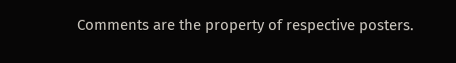Comments are the property of respective posters.